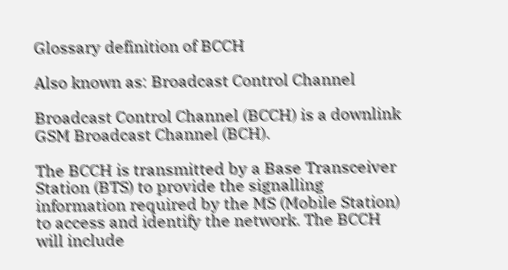Glossary definition of BCCH

Also known as: Broadcast Control Channel

Broadcast Control Channel (BCCH) is a downlink GSM Broadcast Channel (BCH).

The BCCH is transmitted by a Base Transceiver Station (BTS) to provide the signalling information required by the MS (Mobile Station) to access and identify the network. The BCCH will include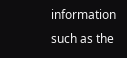information such as the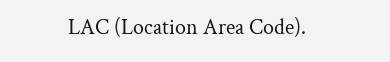LAC (Location Area Code).